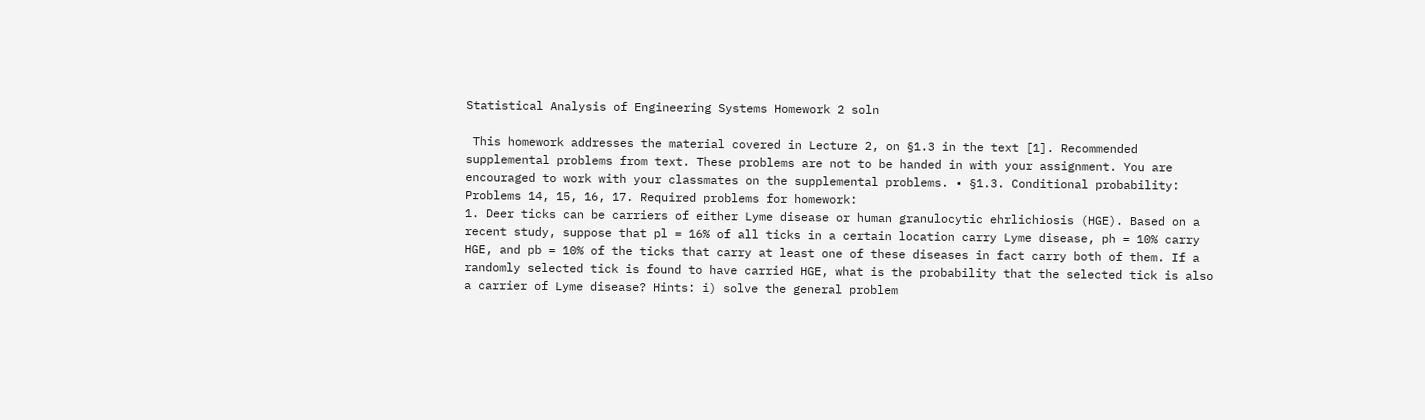Statistical Analysis of Engineering Systems Homework 2 soln

 This homework addresses the material covered in Lecture 2, on §1.3 in the text [1]. Recommended supplemental problems from text. These problems are not to be handed in with your assignment. You are encouraged to work with your classmates on the supplemental problems. • §1.3. Conditional probability: Problems 14, 15, 16, 17. Required problems for homework:
1. Deer ticks can be carriers of either Lyme disease or human granulocytic ehrlichiosis (HGE). Based on a recent study, suppose that pl = 16% of all ticks in a certain location carry Lyme disease, ph = 10% carry HGE, and pb = 10% of the ticks that carry at least one of these diseases in fact carry both of them. If a randomly selected tick is found to have carried HGE, what is the probability that the selected tick is also a carrier of Lyme disease? Hints: i) solve the general problem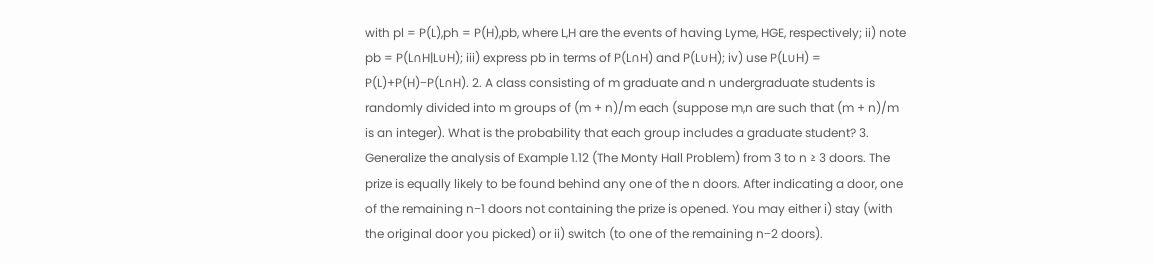with pl = P(L),ph = P(H),pb, where L,H are the events of having Lyme, HGE, respectively; ii) note pb = P(L∩H|L∪H); iii) express pb in terms of P(L∩H) and P(L∪H); iv) use P(L∪H) = P(L)+P(H)−P(L∩H). 2. A class consisting of m graduate and n undergraduate students is randomly divided into m groups of (m + n)/m each (suppose m,n are such that (m + n)/m is an integer). What is the probability that each group includes a graduate student? 3. Generalize the analysis of Example 1.12 (The Monty Hall Problem) from 3 to n ≥ 3 doors. The prize is equally likely to be found behind any one of the n doors. After indicating a door, one of the remaining n−1 doors not containing the prize is opened. You may either i) stay (with the original door you picked) or ii) switch (to one of the remaining n−2 doors).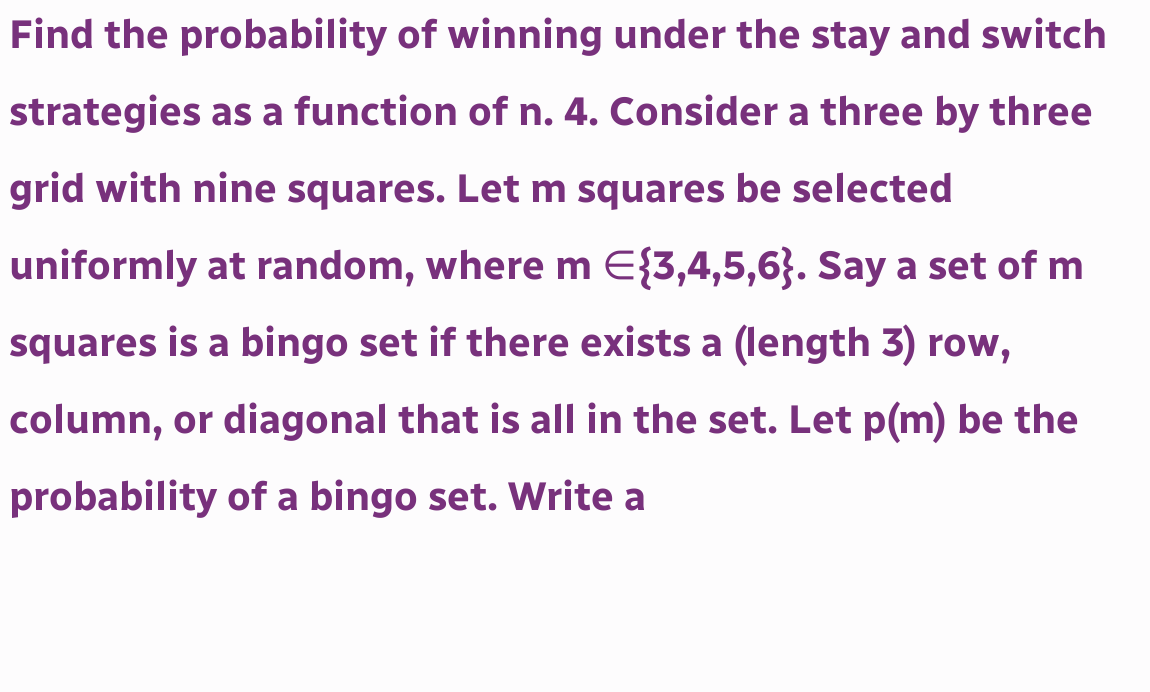Find the probability of winning under the stay and switch strategies as a function of n. 4. Consider a three by three grid with nine squares. Let m squares be selected uniformly at random, where m ∈{3,4,5,6}. Say a set of m squares is a bingo set if there exists a (length 3) row, column, or diagonal that is all in the set. Let p(m) be the probability of a bingo set. Write a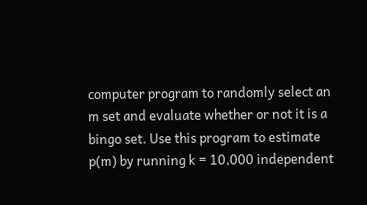computer program to randomly select an m set and evaluate whether or not it is a bingo set. Use this program to estimate p(m) by running k = 10,000 independent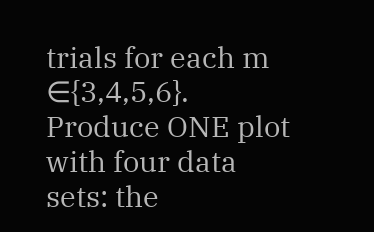trials for each m ∈{3,4,5,6}. Produce ONE plot with four data sets: the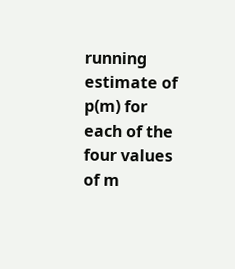running estimate of p(m) for each of the four values of m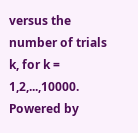versus the number of trials k, for k = 1,2,...,10000.
Powered by